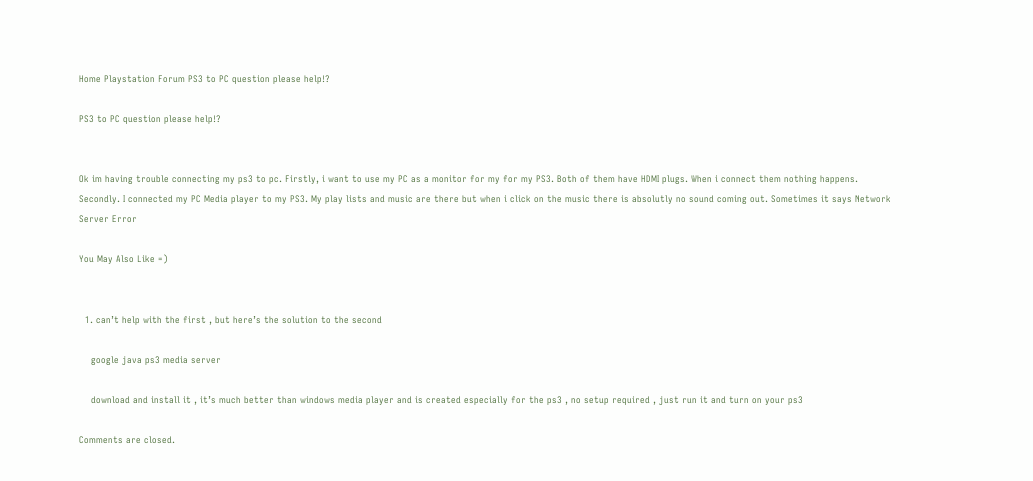Home Playstation Forum PS3 to PC question please help!?

PS3 to PC question please help!?


Ok im having trouble connecting my ps3 to pc. Firstly, i want to use my PC as a monitor for my for my PS3. Both of them have HDMI plugs. When i connect them nothing happens. Secondly. I connected my PC Media player to my PS3. My play lists and music are there but when i click on the music there is absolutly no sound coming out. Sometimes it says Network Server Error

You May Also Like =)


  1. can’t help with the first , but here’s the solution to the second

    google java ps3 media server

    download and install it , it’s much better than windows media player and is created especially for the ps3 , no setup required , just run it and turn on your ps3

Comments are closed.